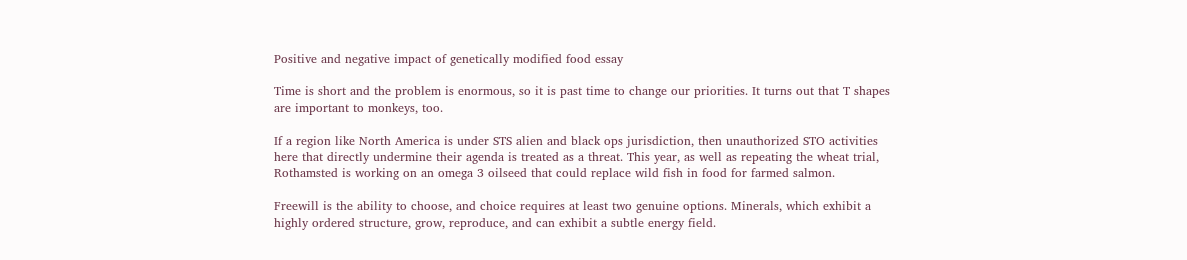Positive and negative impact of genetically modified food essay

Time is short and the problem is enormous, so it is past time to change our priorities. It turns out that T shapes are important to monkeys, too.

If a region like North America is under STS alien and black ops jurisdiction, then unauthorized STO activities here that directly undermine their agenda is treated as a threat. This year, as well as repeating the wheat trial, Rothamsted is working on an omega 3 oilseed that could replace wild fish in food for farmed salmon.

Freewill is the ability to choose, and choice requires at least two genuine options. Minerals, which exhibit a highly ordered structure, grow, reproduce, and can exhibit a subtle energy field.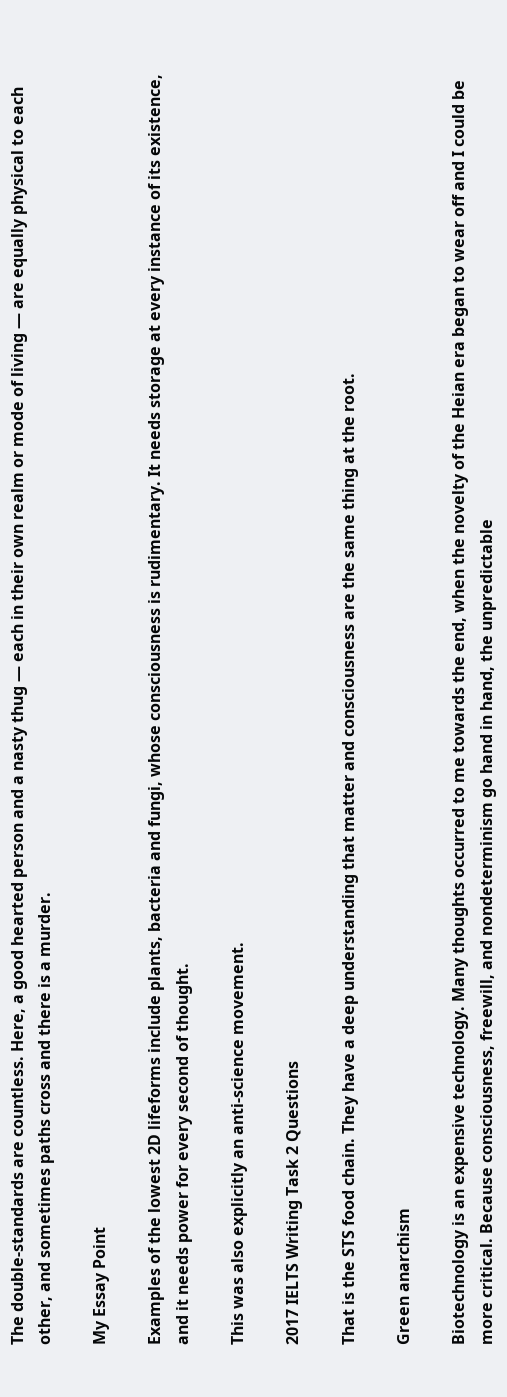The double-standards are countless. Here, a good hearted person and a nasty thug — each in their own realm or mode of living — are equally physical to each other, and sometimes paths cross and there is a murder.

My Essay Point

Examples of the lowest 2D lifeforms include plants, bacteria and fungi, whose consciousness is rudimentary. It needs storage at every instance of its existence, and it needs power for every second of thought.

This was also explicitly an anti-science movement.

2017 IELTS Writing Task 2 Questions

That is the STS food chain. They have a deep understanding that matter and consciousness are the same thing at the root.

Green anarchism

Biotechnology is an expensive technology. Many thoughts occurred to me towards the end, when the novelty of the Heian era began to wear off and I could be more critical. Because consciousness, freewill, and nondeterminism go hand in hand, the unpredictable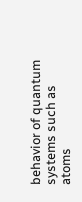behavior of quantum systems such as atoms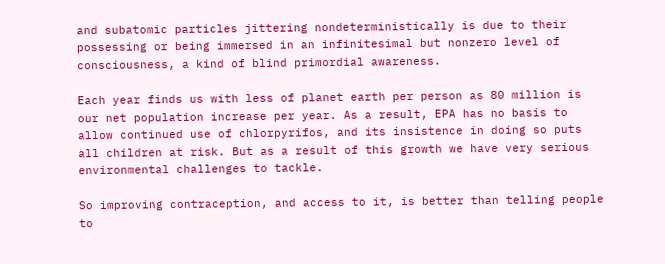and subatomic particles jittering nondeterministically is due to their possessing or being immersed in an infinitesimal but nonzero level of consciousness, a kind of blind primordial awareness.

Each year finds us with less of planet earth per person as 80 million is our net population increase per year. As a result, EPA has no basis to allow continued use of chlorpyrifos, and its insistence in doing so puts all children at risk. But as a result of this growth we have very serious environmental challenges to tackle.

So improving contraception, and access to it, is better than telling people to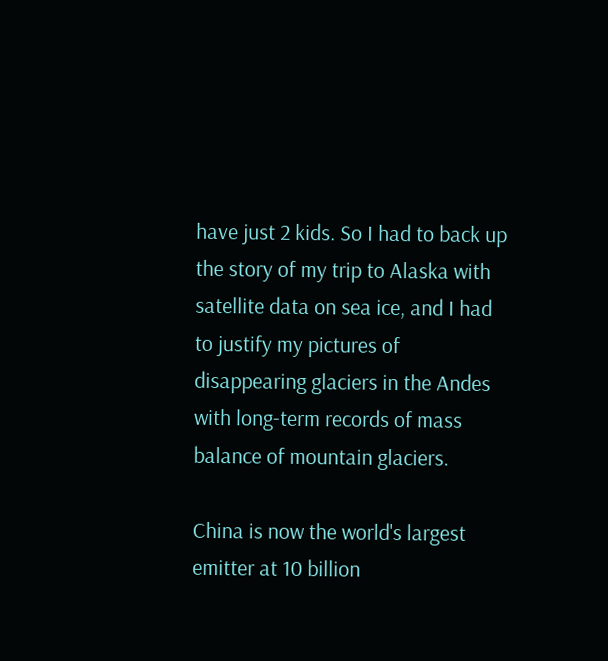have just 2 kids. So I had to back up the story of my trip to Alaska with satellite data on sea ice, and I had to justify my pictures of disappearing glaciers in the Andes with long-term records of mass balance of mountain glaciers.

China is now the world's largest emitter at 10 billion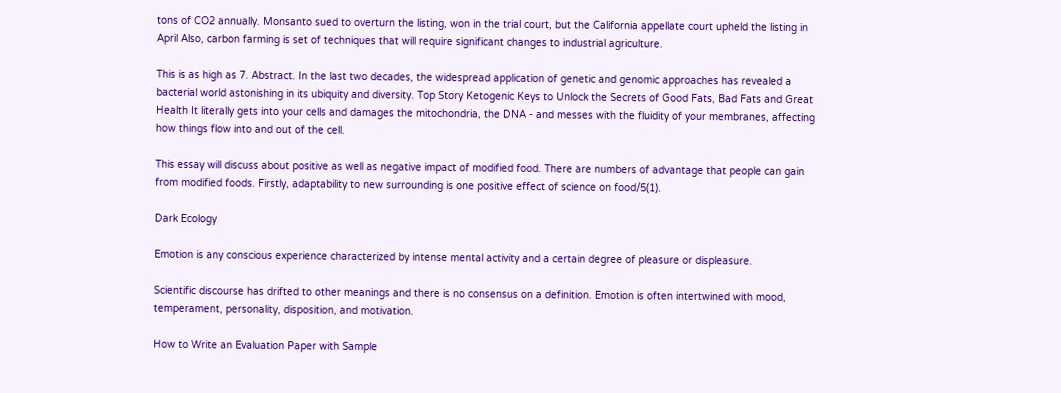tons of CO2 annually. Monsanto sued to overturn the listing, won in the trial court, but the California appellate court upheld the listing in April Also, carbon farming is set of techniques that will require significant changes to industrial agriculture.

This is as high as 7. Abstract. In the last two decades, the widespread application of genetic and genomic approaches has revealed a bacterial world astonishing in its ubiquity and diversity. Top Story Ketogenic Keys to Unlock the Secrets of Good Fats, Bad Fats and Great Health It literally gets into your cells and damages the mitochondria, the DNA - and messes with the fluidity of your membranes, affecting how things flow into and out of the cell.

This essay will discuss about positive as well as negative impact of modified food. There are numbers of advantage that people can gain from modified foods. Firstly, adaptability to new surrounding is one positive effect of science on food/5(1).

Dark Ecology

Emotion is any conscious experience characterized by intense mental activity and a certain degree of pleasure or displeasure.

Scientific discourse has drifted to other meanings and there is no consensus on a definition. Emotion is often intertwined with mood, temperament, personality, disposition, and motivation.

How to Write an Evaluation Paper with Sample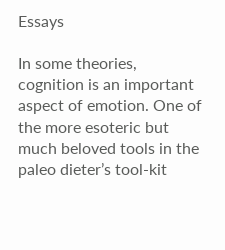Essays

In some theories, cognition is an important aspect of emotion. One of the more esoteric but much beloved tools in the paleo dieter’s tool-kit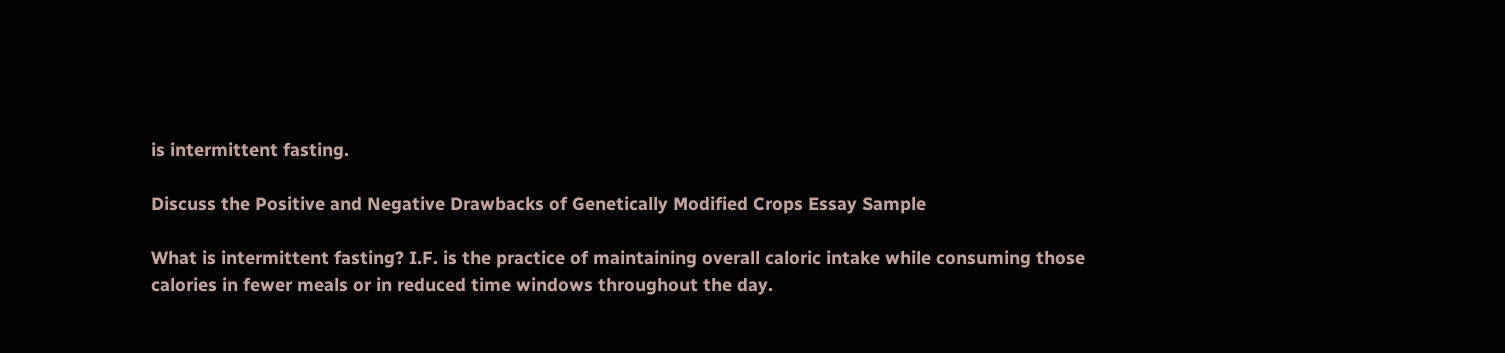is intermittent fasting.

Discuss the Positive and Negative Drawbacks of Genetically Modified Crops Essay Sample

What is intermittent fasting? I.F. is the practice of maintaining overall caloric intake while consuming those calories in fewer meals or in reduced time windows throughout the day.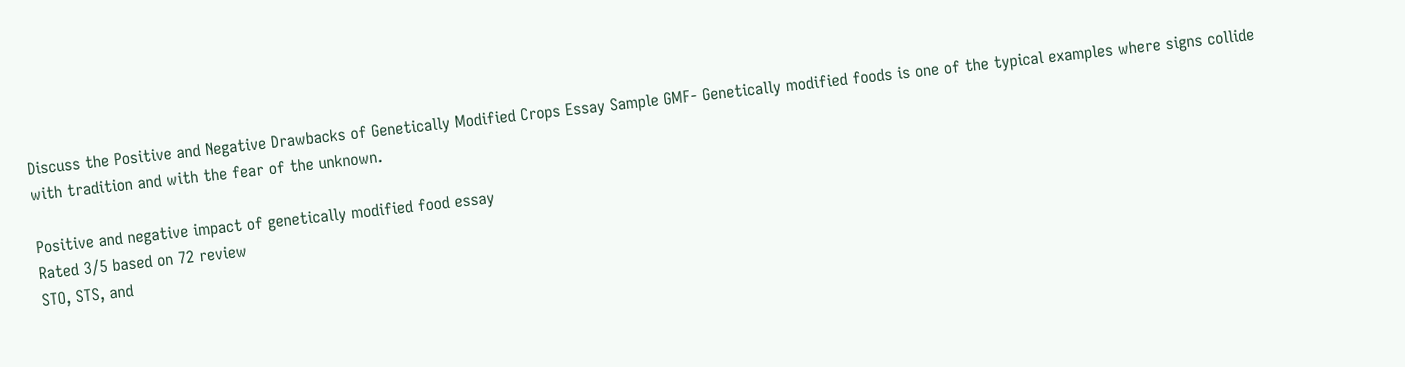Discuss the Positive and Negative Drawbacks of Genetically Modified Crops Essay Sample GMF- Genetically modified foods is one of the typical examples where signs collide with tradition and with the fear of the unknown.

Positive and negative impact of genetically modified food essay
Rated 3/5 based on 72 review
STO, STS, and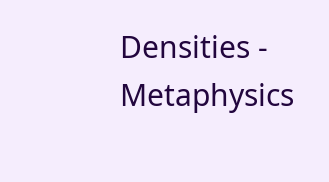Densities - Metaphysics